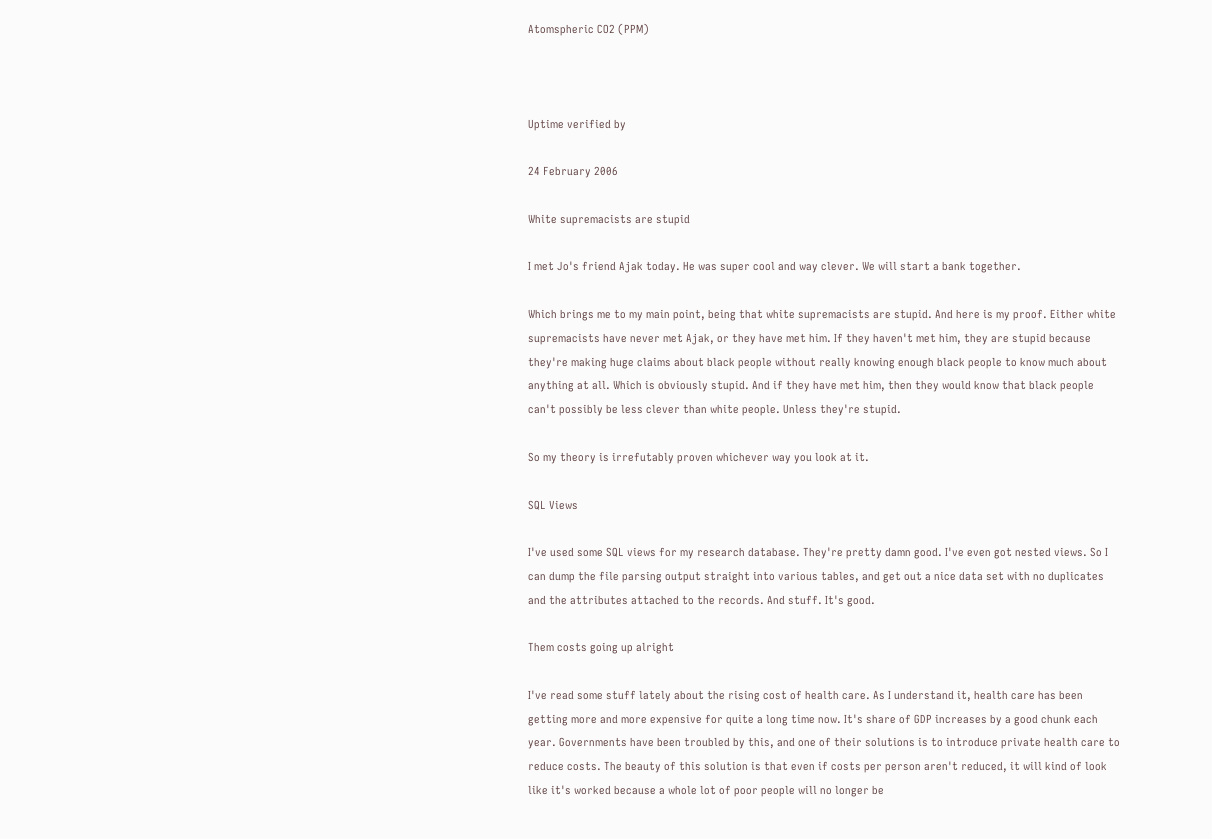Atomspheric CO2 (PPM)



Uptime verified by

24 February 2006

White supremacists are stupid

I met Jo's friend Ajak today. He was super cool and way clever. We will start a bank together.

Which brings me to my main point, being that white supremacists are stupid. And here is my proof. Either white supremacists have never met Ajak, or they have met him. If they haven't met him, they are stupid because they're making huge claims about black people without really knowing enough black people to know much about anything at all. Which is obviously stupid. And if they have met him, then they would know that black people can't possibly be less clever than white people. Unless they're stupid.

So my theory is irrefutably proven whichever way you look at it.

SQL Views

I've used some SQL views for my research database. They're pretty damn good. I've even got nested views. So I can dump the file parsing output straight into various tables, and get out a nice data set with no duplicates and the attributes attached to the records. And stuff. It's good.

Them costs going up alright

I've read some stuff lately about the rising cost of health care. As I understand it, health care has been getting more and more expensive for quite a long time now. It's share of GDP increases by a good chunk each year. Governments have been troubled by this, and one of their solutions is to introduce private health care to reduce costs. The beauty of this solution is that even if costs per person aren't reduced, it will kind of look like it's worked because a whole lot of poor people will no longer be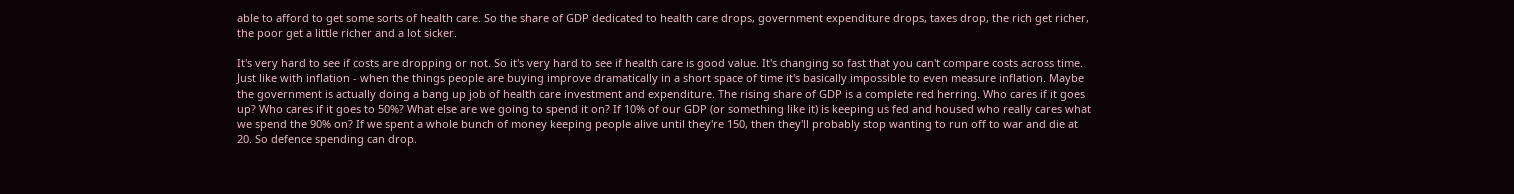able to afford to get some sorts of health care. So the share of GDP dedicated to health care drops, government expenditure drops, taxes drop, the rich get richer, the poor get a little richer and a lot sicker.

It's very hard to see if costs are dropping or not. So it's very hard to see if health care is good value. It's changing so fast that you can't compare costs across time. Just like with inflation - when the things people are buying improve dramatically in a short space of time it's basically impossible to even measure inflation. Maybe the government is actually doing a bang up job of health care investment and expenditure. The rising share of GDP is a complete red herring. Who cares if it goes up? Who cares if it goes to 50%? What else are we going to spend it on? If 10% of our GDP (or something like it) is keeping us fed and housed who really cares what we spend the 90% on? If we spent a whole bunch of money keeping people alive until they're 150, then they'll probably stop wanting to run off to war and die at 20. So defence spending can drop.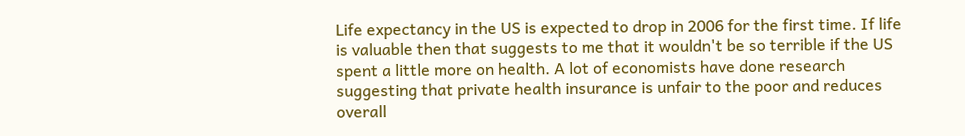Life expectancy in the US is expected to drop in 2006 for the first time. If life is valuable then that suggests to me that it wouldn't be so terrible if the US spent a little more on health. A lot of economists have done research suggesting that private health insurance is unfair to the poor and reduces overall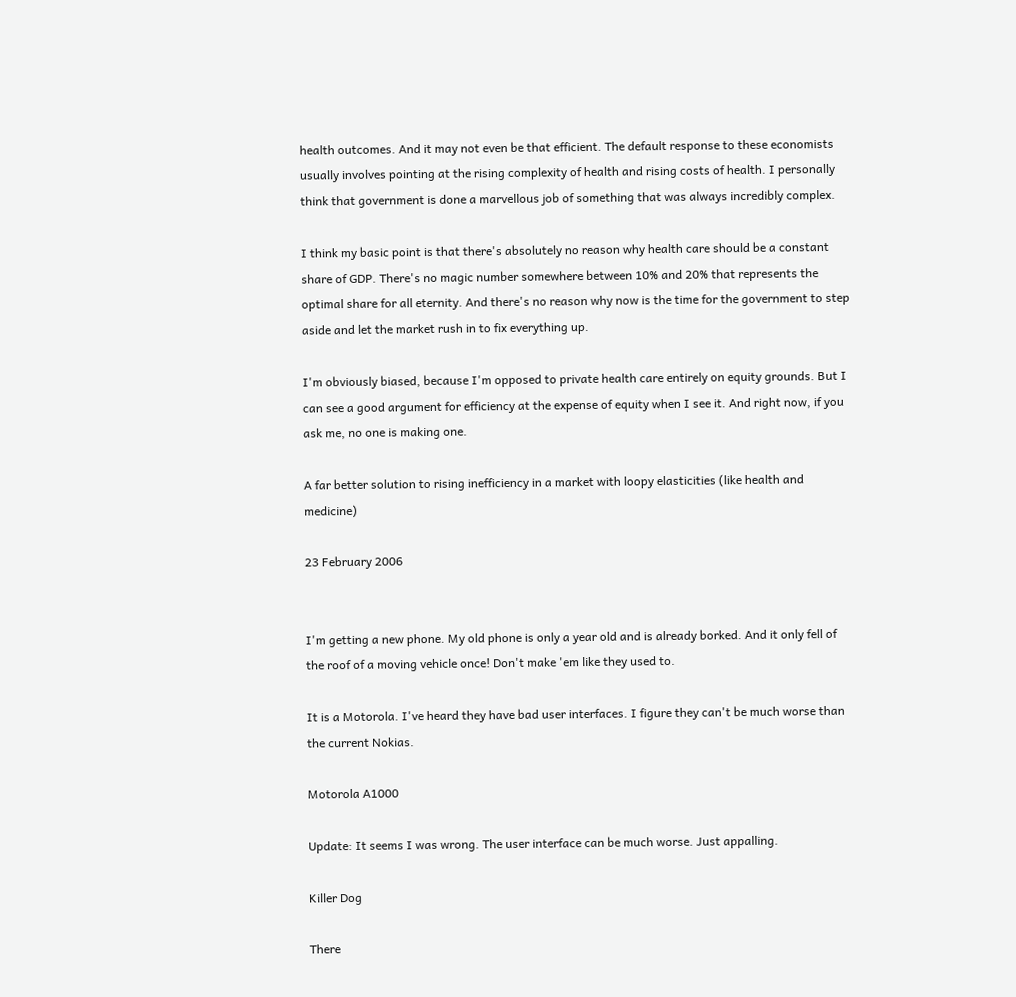health outcomes. And it may not even be that efficient. The default response to these economists usually involves pointing at the rising complexity of health and rising costs of health. I personally think that government is done a marvellous job of something that was always incredibly complex.

I think my basic point is that there's absolutely no reason why health care should be a constant share of GDP. There's no magic number somewhere between 10% and 20% that represents the optimal share for all eternity. And there's no reason why now is the time for the government to step aside and let the market rush in to fix everything up.

I'm obviously biased, because I'm opposed to private health care entirely on equity grounds. But I can see a good argument for efficiency at the expense of equity when I see it. And right now, if you ask me, no one is making one.

A far better solution to rising inefficiency in a market with loopy elasticities (like health and medicine)

23 February 2006


I'm getting a new phone. My old phone is only a year old and is already borked. And it only fell of the roof of a moving vehicle once! Don't make 'em like they used to.

It is a Motorola. I've heard they have bad user interfaces. I figure they can't be much worse than the current Nokias.

Motorola A1000

Update: It seems I was wrong. The user interface can be much worse. Just appalling.

Killer Dog

There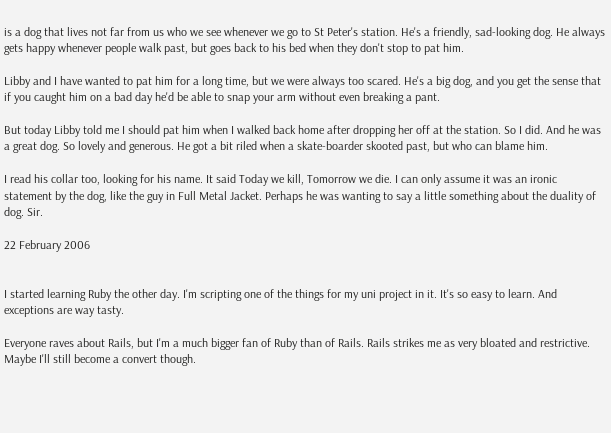is a dog that lives not far from us who we see whenever we go to St Peter's station. He's a friendly, sad-looking dog. He always gets happy whenever people walk past, but goes back to his bed when they don't stop to pat him.

Libby and I have wanted to pat him for a long time, but we were always too scared. He's a big dog, and you get the sense that if you caught him on a bad day he'd be able to snap your arm without even breaking a pant.

But today Libby told me I should pat him when I walked back home after dropping her off at the station. So I did. And he was a great dog. So lovely and generous. He got a bit riled when a skate-boarder skooted past, but who can blame him.

I read his collar too, looking for his name. It said Today we kill, Tomorrow we die. I can only assume it was an ironic statement by the dog, like the guy in Full Metal Jacket. Perhaps he was wanting to say a little something about the duality of dog. Sir.

22 February 2006


I started learning Ruby the other day. I'm scripting one of the things for my uni project in it. It's so easy to learn. And exceptions are way tasty.

Everyone raves about Rails, but I'm a much bigger fan of Ruby than of Rails. Rails strikes me as very bloated and restrictive. Maybe I'll still become a convert though.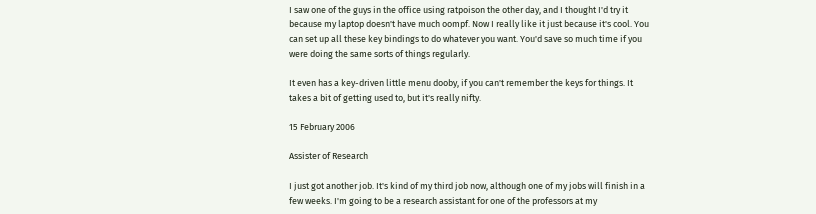I saw one of the guys in the office using ratpoison the other day, and I thought I'd try it because my laptop doesn't have much oompf. Now I really like it just because it's cool. You can set up all these key bindings to do whatever you want. You'd save so much time if you were doing the same sorts of things regularly.

It even has a key-driven little menu dooby, if you can't remember the keys for things. It takes a bit of getting used to, but it's really nifty.

15 February 2006

Assister of Research

I just got another job. It's kind of my third job now, although one of my jobs will finish in a few weeks. I'm going to be a research assistant for one of the professors at my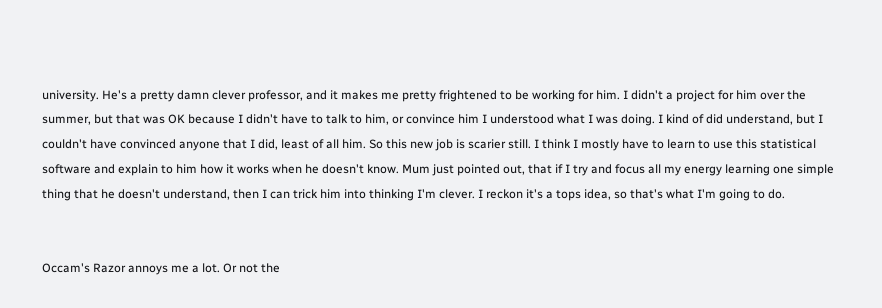university. He's a pretty damn clever professor, and it makes me pretty frightened to be working for him. I didn't a project for him over the summer, but that was OK because I didn't have to talk to him, or convince him I understood what I was doing. I kind of did understand, but I couldn't have convinced anyone that I did, least of all him. So this new job is scarier still. I think I mostly have to learn to use this statistical software and explain to him how it works when he doesn't know. Mum just pointed out, that if I try and focus all my energy learning one simple thing that he doesn't understand, then I can trick him into thinking I'm clever. I reckon it's a tops idea, so that's what I'm going to do.


Occam's Razor annoys me a lot. Or not the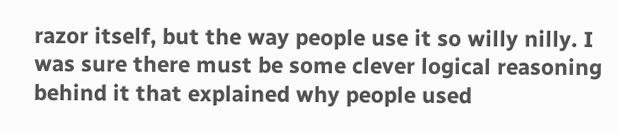razor itself, but the way people use it so willy nilly. I was sure there must be some clever logical reasoning behind it that explained why people used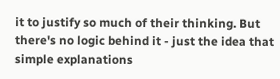it to justify so much of their thinking. But there's no logic behind it - just the idea that simple explanations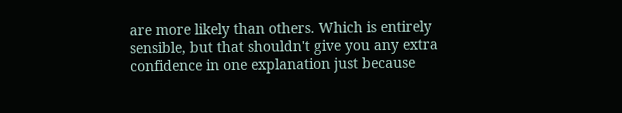are more likely than others. Which is entirely sensible, but that shouldn't give you any extra confidence in one explanation just because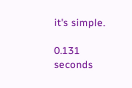it's simple.

0.131 seconds